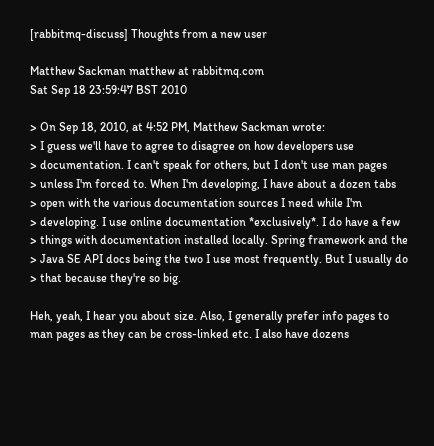[rabbitmq-discuss] Thoughts from a new user

Matthew Sackman matthew at rabbitmq.com
Sat Sep 18 23:59:47 BST 2010

> On Sep 18, 2010, at 4:52 PM, Matthew Sackman wrote:
> I guess we'll have to agree to disagree on how developers use
> documentation. I can't speak for others, but I don't use man pages
> unless I'm forced to. When I'm developing, I have about a dozen tabs
> open with the various documentation sources I need while I'm
> developing. I use online documentation *exclusively*. I do have a few
> things with documentation installed locally. Spring framework and the
> Java SE API docs being the two I use most frequently. But I usually do
> that because they're so big.

Heh, yeah, I hear you about size. Also, I generally prefer info pages to
man pages as they can be cross-linked etc. I also have dozens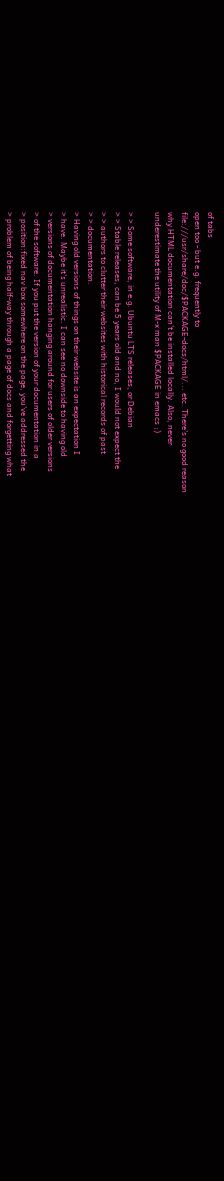of tabs
open too - but e.g. frequently to
file:///usr/share/doc/$PACKAGE-docs/html/... etc. There's no good reason
why HTML documentation can't be installed locally. Also, never
underestimate the utility of M-x man $PACKAGE in emacs ;)

> > Some software, in e.g. Ubuntu LTS releases, or Debian
> > Stable releases, can be 5 years old and no, I would not expect the
> > authors to clutter their websites with historical records of past
> > documentation.
> Having old versions of things on their website is an expectation I
> have. Maybe it's unrealistic. I can see no downside to having old
> versions of documentation hanging around for users of older versions
> of the software. If you put the version of your documentation in a
> position:fixed nav box somewhere on the page, you've addressed the
> problem of being half-way through a page of docs and forgetting what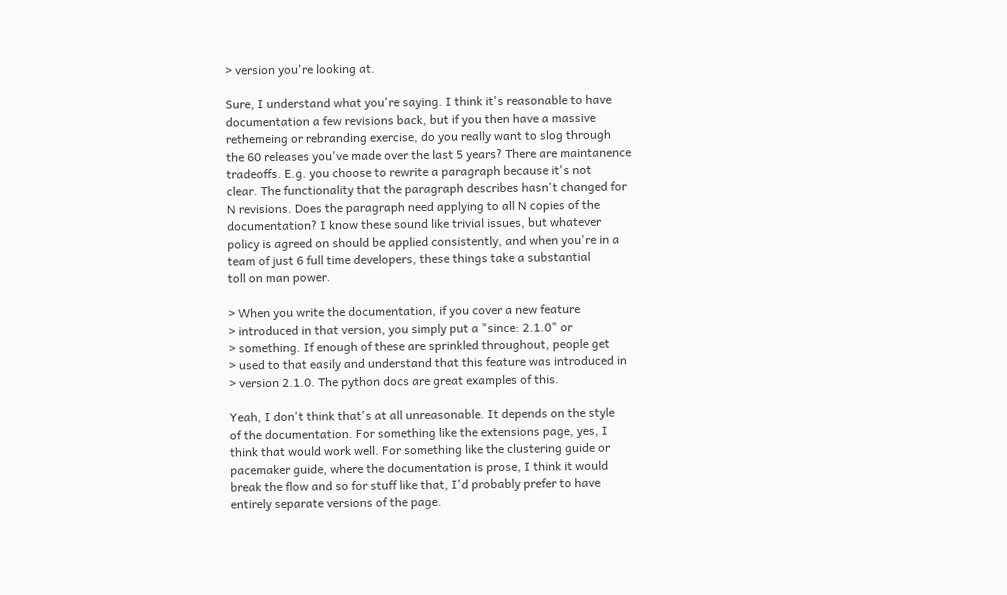> version you're looking at.

Sure, I understand what you're saying. I think it's reasonable to have
documentation a few revisions back, but if you then have a massive
rethemeing or rebranding exercise, do you really want to slog through
the 60 releases you've made over the last 5 years? There are maintanence
tradeoffs. E.g. you choose to rewrite a paragraph because it's not
clear. The functionality that the paragraph describes hasn't changed for
N revisions. Does the paragraph need applying to all N copies of the
documentation? I know these sound like trivial issues, but whatever
policy is agreed on should be applied consistently, and when you're in a
team of just 6 full time developers, these things take a substantial
toll on man power.

> When you write the documentation, if you cover a new feature
> introduced in that version, you simply put a "since: 2.1.0" or
> something. If enough of these are sprinkled throughout, people get
> used to that easily and understand that this feature was introduced in
> version 2.1.0. The python docs are great examples of this.

Yeah, I don't think that's at all unreasonable. It depends on the style
of the documentation. For something like the extensions page, yes, I
think that would work well. For something like the clustering guide or
pacemaker guide, where the documentation is prose, I think it would
break the flow and so for stuff like that, I'd probably prefer to have
entirely separate versions of the page.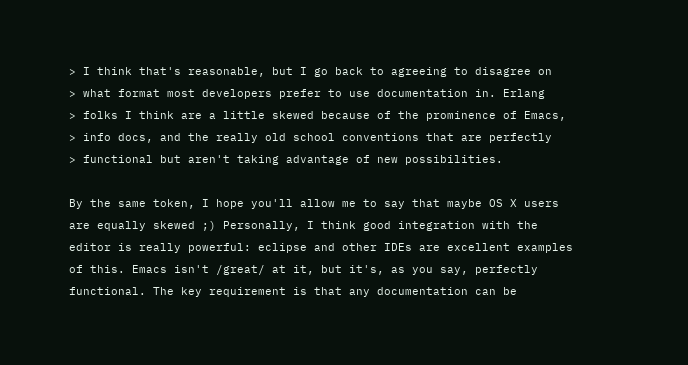> I think that's reasonable, but I go back to agreeing to disagree on
> what format most developers prefer to use documentation in. Erlang
> folks I think are a little skewed because of the prominence of Emacs,
> info docs, and the really old school conventions that are perfectly
> functional but aren't taking advantage of new possibilities.

By the same token, I hope you'll allow me to say that maybe OS X users
are equally skewed ;) Personally, I think good integration with the
editor is really powerful: eclipse and other IDEs are excellent examples
of this. Emacs isn't /great/ at it, but it's, as you say, perfectly
functional. The key requirement is that any documentation can be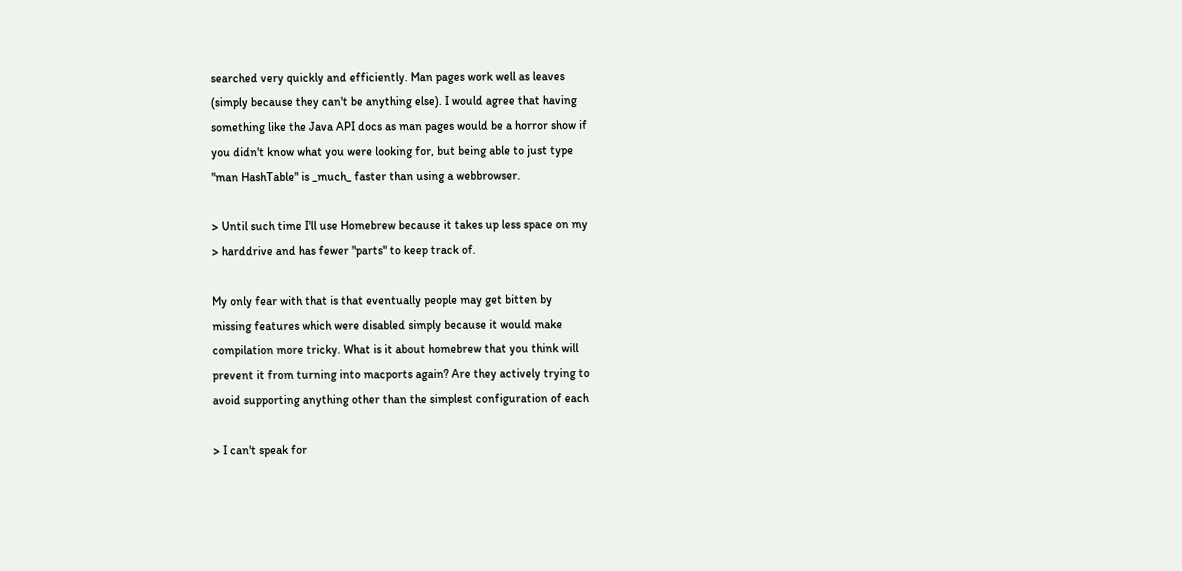searched very quickly and efficiently. Man pages work well as leaves
(simply because they can't be anything else). I would agree that having
something like the Java API docs as man pages would be a horror show if
you didn't know what you were looking for, but being able to just type
"man HashTable" is _much_ faster than using a webbrowser.

> Until such time I'll use Homebrew because it takes up less space on my
> harddrive and has fewer "parts" to keep track of.

My only fear with that is that eventually people may get bitten by
missing features which were disabled simply because it would make
compilation more tricky. What is it about homebrew that you think will
prevent it from turning into macports again? Are they actively trying to
avoid supporting anything other than the simplest configuration of each

> I can't speak for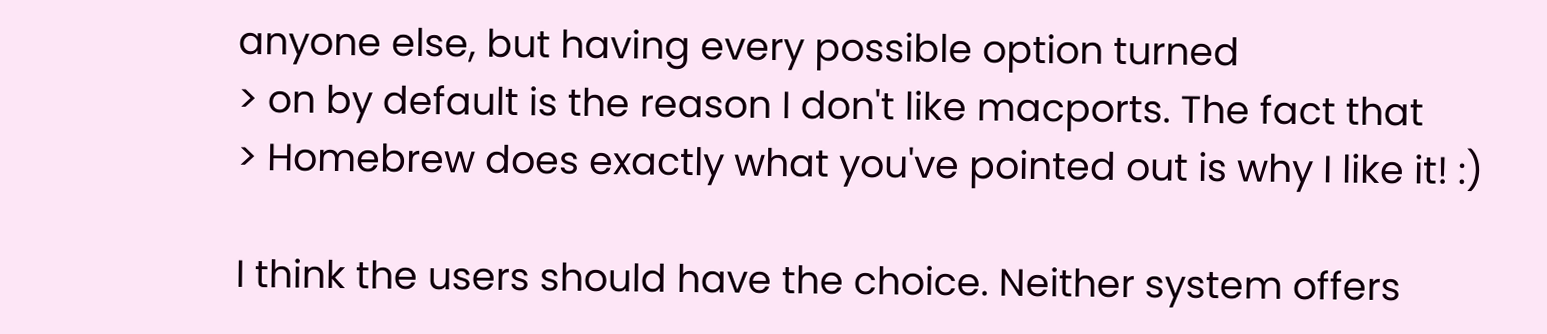anyone else, but having every possible option turned
> on by default is the reason I don't like macports. The fact that
> Homebrew does exactly what you've pointed out is why I like it! :)

I think the users should have the choice. Neither system offers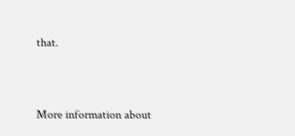that.


More information about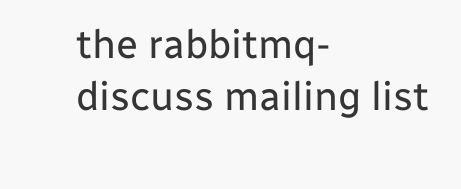the rabbitmq-discuss mailing list